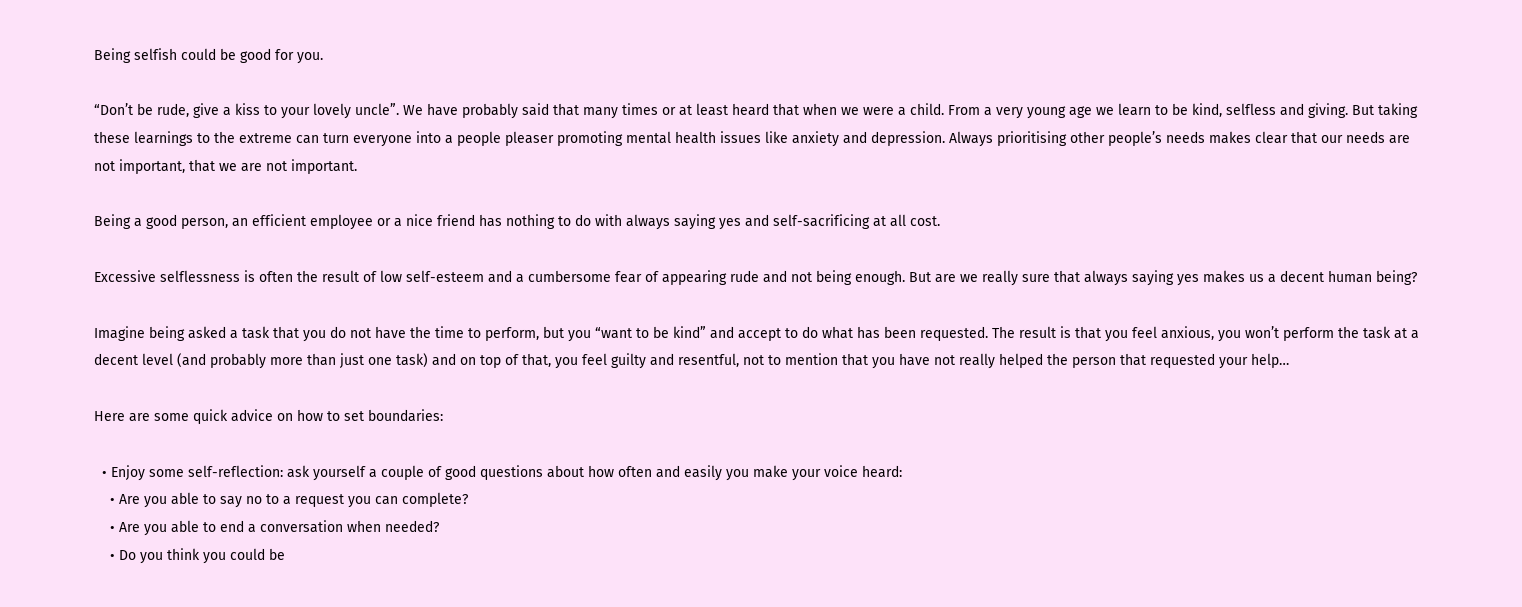Being selfish could be good for you.

“Don’t be rude, give a kiss to your lovely uncle”. We have probably said that many times or at least heard that when we were a child. From a very young age we learn to be kind, selfless and giving. But taking these learnings to the extreme can turn everyone into a people pleaser promoting mental health issues like anxiety and depression. Always prioritising other people’s needs makes clear that our needs are not important, that we are not important.

Being a good person, an efficient employee or a nice friend has nothing to do with always saying yes and self-sacrificing at all cost.

Excessive selflessness is often the result of low self-esteem and a cumbersome fear of appearing rude and not being enough. But are we really sure that always saying yes makes us a decent human being?

Imagine being asked a task that you do not have the time to perform, but you “want to be kind” and accept to do what has been requested. The result is that you feel anxious, you won’t perform the task at a decent level (and probably more than just one task) and on top of that, you feel guilty and resentful, not to mention that you have not really helped the person that requested your help…

Here are some quick advice on how to set boundaries:

  • Enjoy some self-reflection: ask yourself a couple of good questions about how often and easily you make your voice heard:
    • Are you able to say no to a request you can complete?
    • Are you able to end a conversation when needed?
    • Do you think you could be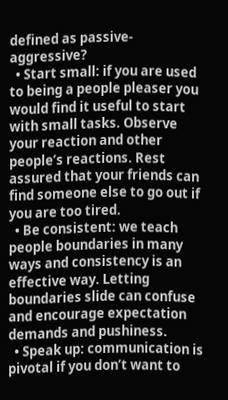defined as passive-aggressive?
  • Start small: if you are used to being a people pleaser you would find it useful to start with small tasks. Observe your reaction and other people’s reactions. Rest assured that your friends can find someone else to go out if you are too tired.
  • Be consistent: we teach people boundaries in many ways and consistency is an effective way. Letting boundaries slide can confuse and encourage expectation demands and pushiness.
  • Speak up: communication is pivotal if you don’t want to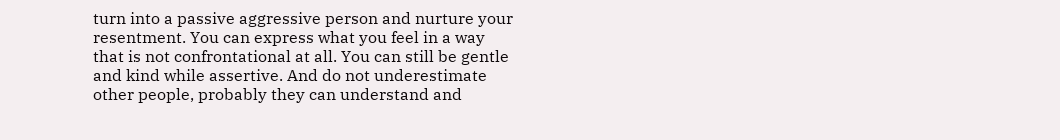turn into a passive aggressive person and nurture your resentment. You can express what you feel in a way that is not confrontational at all. You can still be gentle and kind while assertive. And do not underestimate other people, probably they can understand and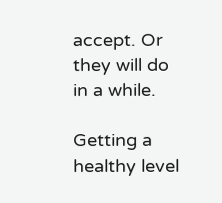accept. Or they will do in a while.

Getting a healthy level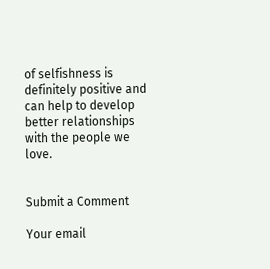of selfishness is definitely positive and can help to develop better relationships with the people we love.


Submit a Comment

Your email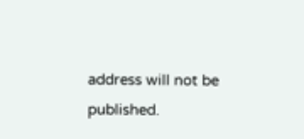address will not be published.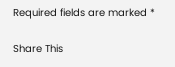Required fields are marked *

Share This